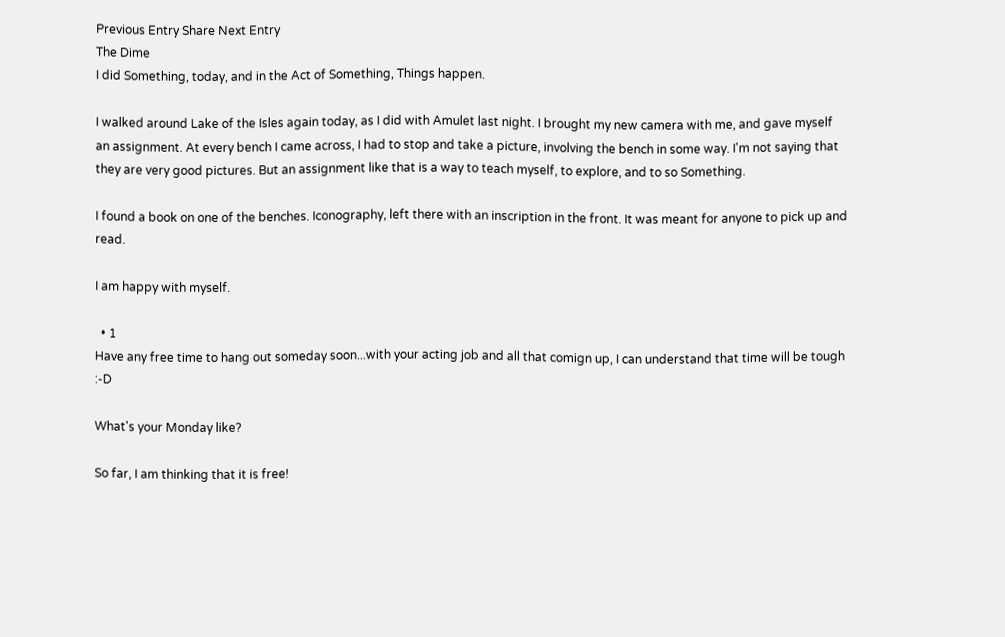Previous Entry Share Next Entry
The Dime
I did Something, today, and in the Act of Something, Things happen.

I walked around Lake of the Isles again today, as I did with Amulet last night. I brought my new camera with me, and gave myself an assignment. At every bench I came across, I had to stop and take a picture, involving the bench in some way. I'm not saying that they are very good pictures. But an assignment like that is a way to teach myself, to explore, and to so Something.

I found a book on one of the benches. Iconography, left there with an inscription in the front. It was meant for anyone to pick up and read.

I am happy with myself.

  • 1
Have any free time to hang out someday soon...with your acting job and all that comign up, I can understand that time will be tough :-D

What's your Monday like?

So far, I am thinking that it is free!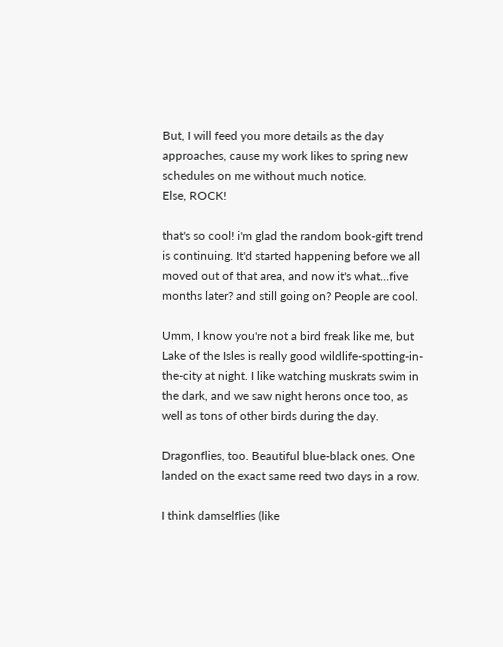But, I will feed you more details as the day approaches, cause my work likes to spring new schedules on me without much notice.
Else, ROCK!

that's so cool! i'm glad the random book-gift trend is continuing. It'd started happening before we all moved out of that area, and now it's what...five months later? and still going on? People are cool.

Umm, I know you're not a bird freak like me, but Lake of the Isles is really good wildlife-spotting-in-the-city at night. I like watching muskrats swim in the dark, and we saw night herons once too, as well as tons of other birds during the day.

Dragonflies, too. Beautiful blue-black ones. One landed on the exact same reed two days in a row.

I think damselflies (like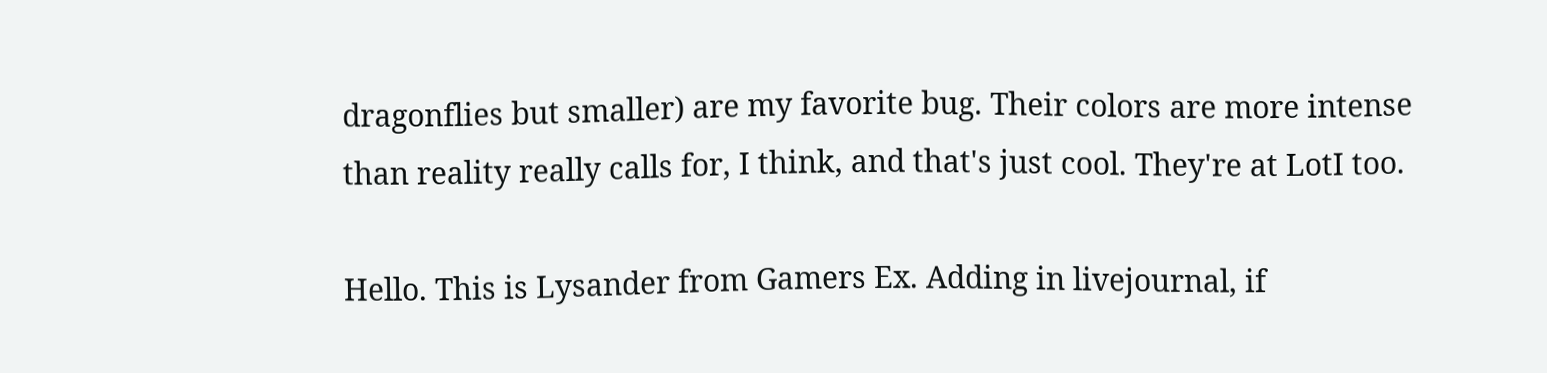dragonflies but smaller) are my favorite bug. Their colors are more intense than reality really calls for, I think, and that's just cool. They're at LotI too.

Hello. This is Lysander from Gamers Ex. Adding in livejournal, if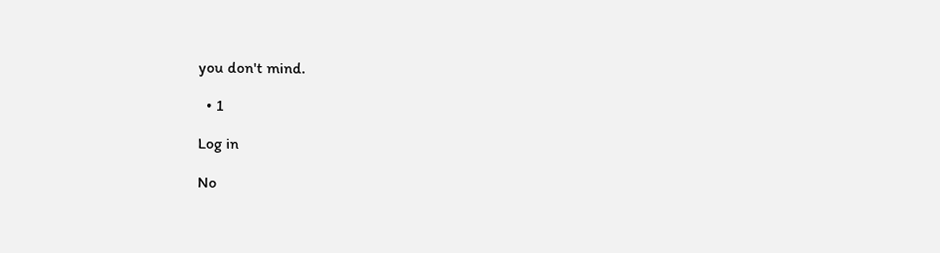you don't mind.

  • 1

Log in

No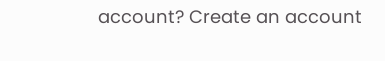account? Create an account